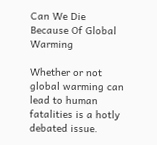Can We Die Because Of Global Warming

Whether or not global warming can lead to human fatalities is a hotly debated issue.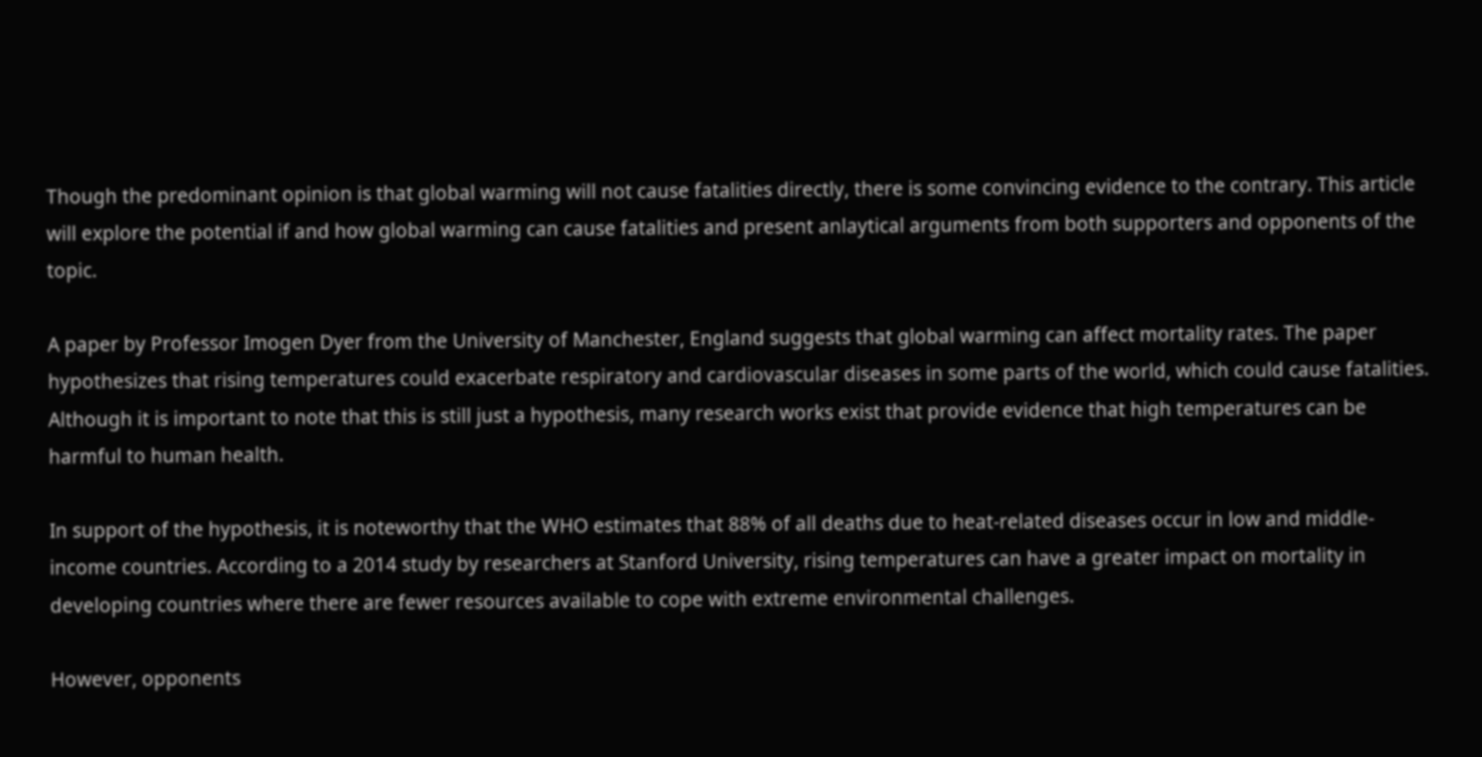Though the predominant opinion is that global warming will not cause fatalities directly, there is some convincing evidence to the contrary. This article will explore the potential if and how global warming can cause fatalities and present anlaytical arguments from both supporters and opponents of the topic.

A paper by Professor Imogen Dyer from the University of Manchester, England suggests that global warming can affect mortality rates. The paper hypothesizes that rising temperatures could exacerbate respiratory and cardiovascular diseases in some parts of the world, which could cause fatalities. Although it is important to note that this is still just a hypothesis, many research works exist that provide evidence that high temperatures can be harmful to human health.

In support of the hypothesis, it is noteworthy that the WHO estimates that 88% of all deaths due to heat-related diseases occur in low and middle-income countries. According to a 2014 study by researchers at Stanford University, rising temperatures can have a greater impact on mortality in developing countries where there are fewer resources available to cope with extreme environmental challenges.

However, opponents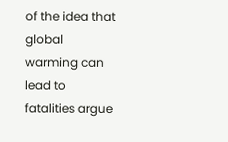of the idea that global warming can lead to fatalities argue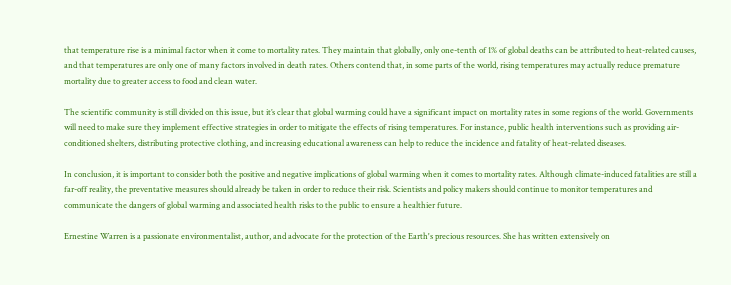that temperature rise is a minimal factor when it come to mortality rates. They maintain that globally, only one-tenth of 1% of global deaths can be attributed to heat-related causes, and that temperatures are only one of many factors involved in death rates. Others contend that, in some parts of the world, rising temperatures may actually reduce premature mortality due to greater access to food and clean water.

The scientific community is still divided on this issue, but it’s clear that global warming could have a significant impact on mortality rates in some regions of the world. Governments will need to make sure they implement effective strategies in order to mitigate the effects of rising temperatures. For instance, public health interventions such as providing air-conditioned shelters, distributing protective clothing, and increasing educational awareness can help to reduce the incidence and fatality of heat-related diseases.

In conclusion, it is important to consider both the positive and negative implications of global warming when it comes to mortality rates. Although climate-induced fatalities are still a far-off reality, the preventative measures should already be taken in order to reduce their risk. Scientists and policy makers should continue to monitor temperatures and communicate the dangers of global warming and associated health risks to the public to ensure a healthier future.

Ernestine Warren is a passionate environmentalist, author, and advocate for the protection of the Earth's precious resources. She has written extensively on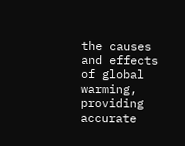the causes and effects of global warming, providing accurate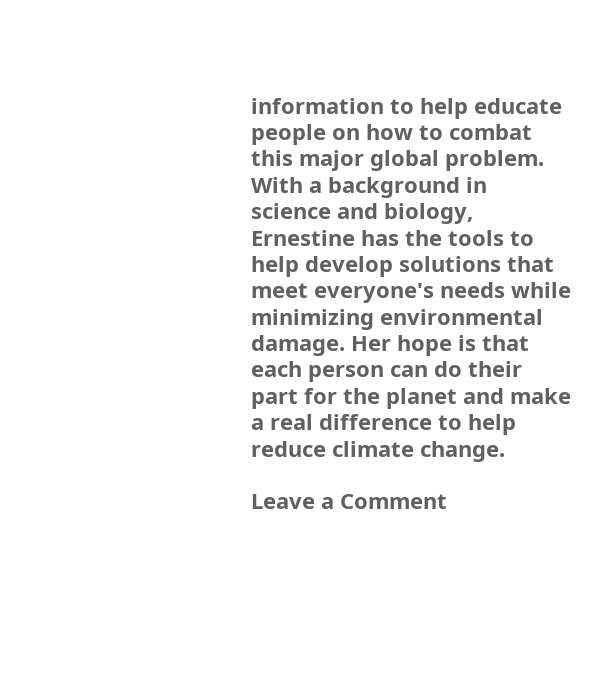information to help educate people on how to combat this major global problem. With a background in science and biology, Ernestine has the tools to help develop solutions that meet everyone's needs while minimizing environmental damage. Her hope is that each person can do their part for the planet and make a real difference to help reduce climate change.

Leave a Comment